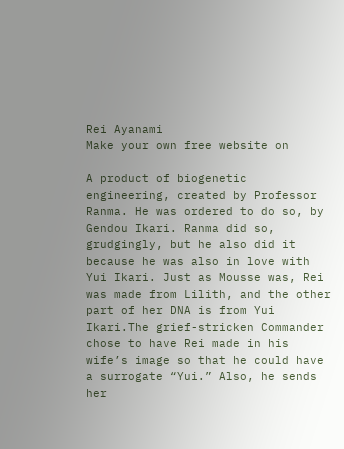Rei Ayanami
Make your own free website on

A product of biogenetic engineering, created by Professor Ranma. He was ordered to do so, by Gendou Ikari. Ranma did so, grudgingly, but he also did it because he was also in love with Yui Ikari. Just as Mousse was, Rei was made from Lilith, and the other part of her DNA is from Yui Ikari.The grief-stricken Commander chose to have Rei made in his wife’s image so that he could have a surrogate “Yui.” Also, he sends her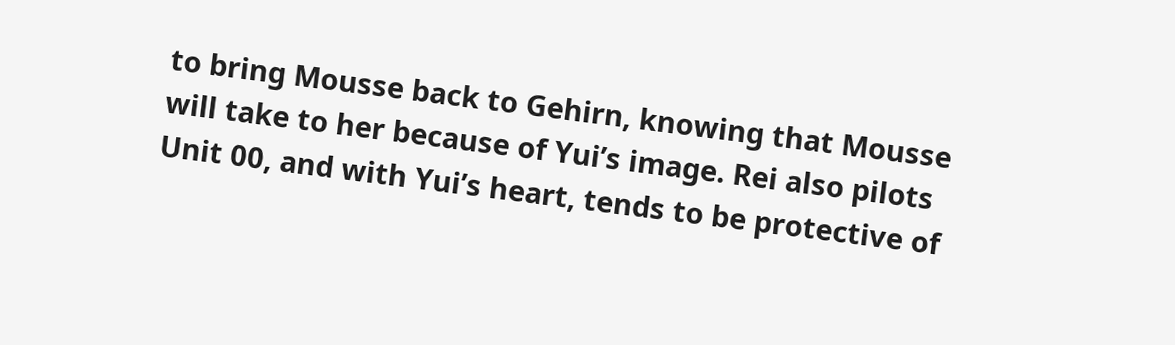to bring Mousse back to Gehirn, knowing that Mousse will take to her because of Yui’s image. Rei also pilots Unit 00, and with Yui’s heart, tends to be protective of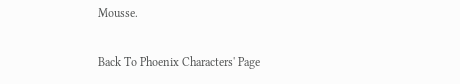Mousse.

Back To Phoenix Characters' Page